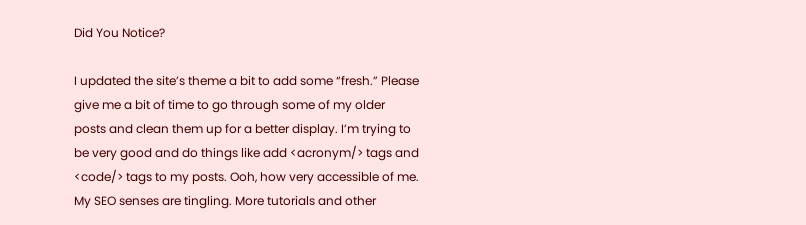Did You Notice?

I updated the site’s theme a bit to add some “fresh.” Please give me a bit of time to go through some of my older posts and clean them up for a better display. I’m trying to be very good and do things like add <acronym/> tags and <code/> tags to my posts. Ooh, how very accessible of me. My SEO senses are tingling. More tutorials and other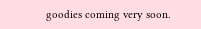goodies coming very soon.